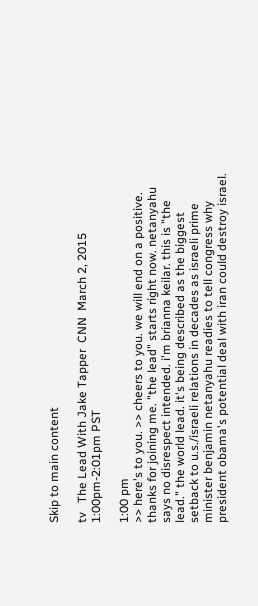Skip to main content

tv   The Lead With Jake Tapper  CNN  March 2, 2015 1:00pm-2:01pm PST

1:00 pm
>> here's to you. >> cheers to you. we will end on a positive. thanks for joining me. "the lead" starts right now. netanyahu says no disrespect intended. i'm brianna keilar. this is "the lead." the world lead. it's being described as the biggest setback to u.s./israeli relations in decades as israeli prime minister benjamin netanyahu readies to tell congress why president obama's potential deal with iran could destroy israel.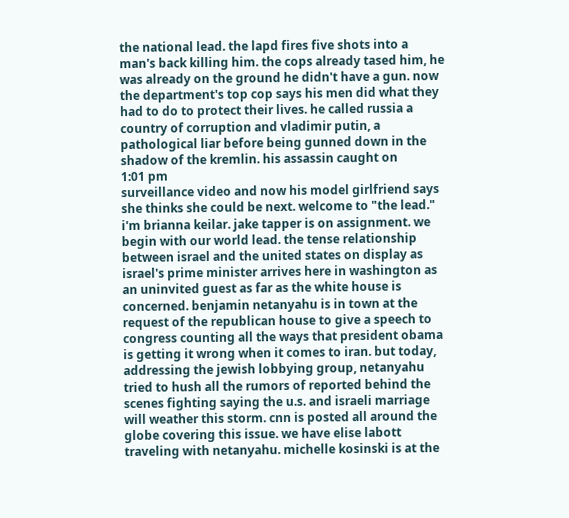the national lead. the lapd fires five shots into a man's back killing him. the cops already tased him, he was already on the ground he didn't have a gun. now the department's top cop says his men did what they had to do to protect their lives. he called russia a country of corruption and vladimir putin, a pathological liar before being gunned down in the shadow of the kremlin. his assassin caught on
1:01 pm
surveillance video and now his model girlfriend says she thinks she could be next. welcome to "the lead." i'm brianna keilar. jake tapper is on assignment. we begin with our world lead. the tense relationship between israel and the united states on display as israel's prime minister arrives here in washington as an uninvited guest as far as the white house is concerned. benjamin netanyahu is in town at the request of the republican house to give a speech to congress counting all the ways that president obama is getting it wrong when it comes to iran. but today, addressing the jewish lobbying group, netanyahu tried to hush all the rumors of reported behind the scenes fighting saying the u.s. and israeli marriage will weather this storm. cnn is posted all around the globe covering this issue. we have elise labott traveling with netanyahu. michelle kosinski is at the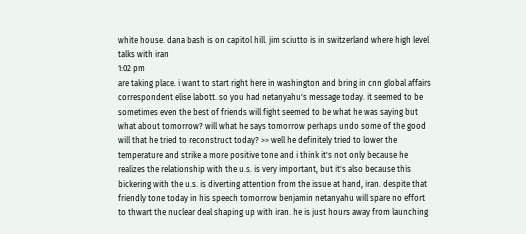white house. dana bash is on capitol hill. jim sciutto is in switzerland where high level talks with iran
1:02 pm
are taking place. i want to start right here in washington and bring in cnn global affairs correspondent elise labott. so you had netanyahu's message today. it seemed to be sometimes even the best of friends will fight seemed to be what he was saying but what about tomorrow? will what he says tomorrow perhaps undo some of the good will that he tried to reconstruct today? >> well he definitely tried to lower the temperature and strike a more positive tone and i think it's not only because he realizes the relationship with the u.s. is very important, but it's also because this bickering with the u.s. is diverting attention from the issue at hand, iran. despite that friendly tone today in his speech tomorrow benjamin netanyahu will spare no effort to thwart the nuclear deal shaping up with iran. he is just hours away from launching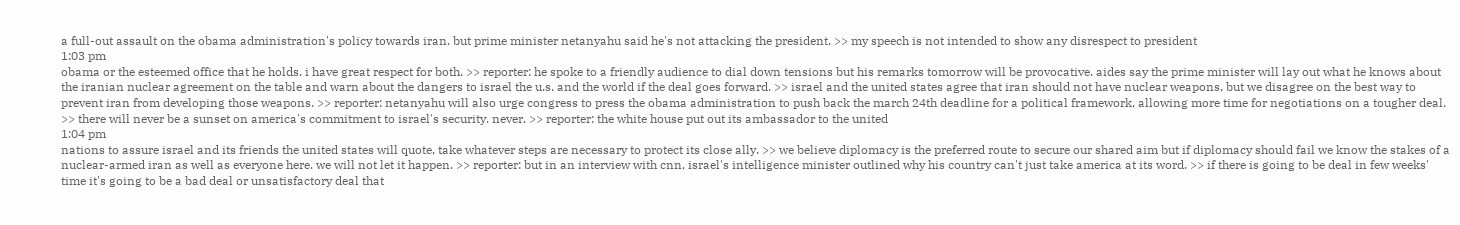a full-out assault on the obama administration's policy towards iran. but prime minister netanyahu said he's not attacking the president. >> my speech is not intended to show any disrespect to president
1:03 pm
obama or the esteemed office that he holds. i have great respect for both. >> reporter: he spoke to a friendly audience to dial down tensions but his remarks tomorrow will be provocative. aides say the prime minister will lay out what he knows about the iranian nuclear agreement on the table and warn about the dangers to israel the u.s. and the world if the deal goes forward. >> israel and the united states agree that iran should not have nuclear weapons, but we disagree on the best way to prevent iran from developing those weapons. >> reporter: netanyahu will also urge congress to press the obama administration to push back the march 24th deadline for a political framework, allowing more time for negotiations on a tougher deal. >> there will never be a sunset on america's commitment to israel's security. never. >> reporter: the white house put out its ambassador to the united
1:04 pm
nations to assure israel and its friends the united states will quote, take whatever steps are necessary to protect its close ally. >> we believe diplomacy is the preferred route to secure our shared aim but if diplomacy should fail we know the stakes of a nuclear-armed iran as well as everyone here. we will not let it happen. >> reporter: but in an interview with cnn, israel's intelligence minister outlined why his country can't just take america at its word. >> if there is going to be deal in few weeks' time it's going to be a bad deal or unsatisfactory deal that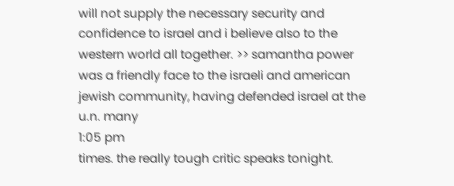will not supply the necessary security and confidence to israel and i believe also to the western world all together. >> samantha power was a friendly face to the israeli and american jewish community, having defended israel at the u.n. many
1:05 pm
times. the really tough critic speaks tonight.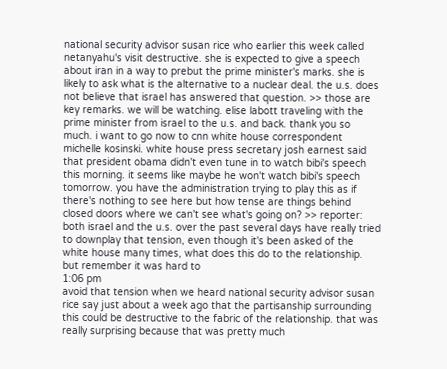national security advisor susan rice who earlier this week called netanyahu's visit destructive. she is expected to give a speech about iran in a way to prebut the prime minister's marks. she is likely to ask what is the alternative to a nuclear deal. the u.s. does not believe that israel has answered that question. >> those are key remarks. we will be watching. elise labott traveling with the prime minister from israel to the u.s. and back. thank you so much. i want to go now to cnn white house correspondent michelle kosinski. white house press secretary josh earnest said that president obama didn't even tune in to watch bibi's speech this morning. it seems like maybe he won't watch bibi's speech tomorrow. you have the administration trying to play this as if there's nothing to see here but how tense are things behind closed doors where we can't see what's going on? >> reporter: both israel and the u.s. over the past several days have really tried to downplay that tension, even though it's been asked of the white house many times, what does this do to the relationship. but remember it was hard to
1:06 pm
avoid that tension when we heard national security advisor susan rice say just about a week ago that the partisanship surrounding this could be destructive to the fabric of the relationship. that was really surprising because that was pretty much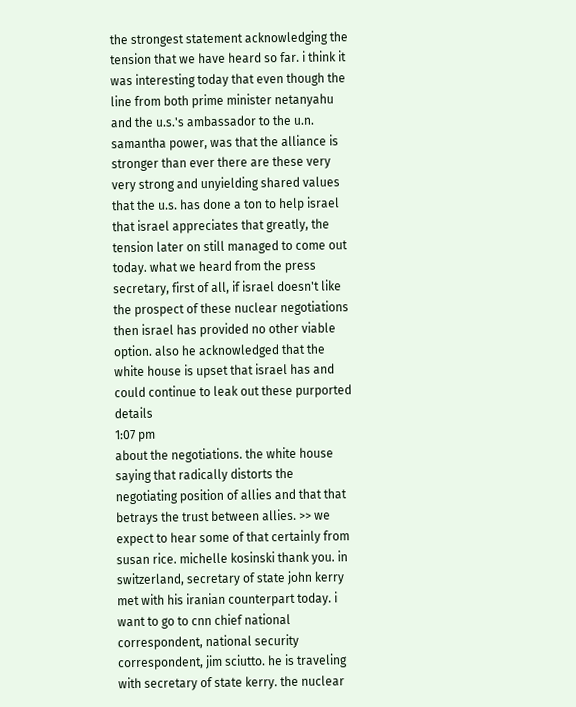the strongest statement acknowledging the tension that we have heard so far. i think it was interesting today that even though the line from both prime minister netanyahu and the u.s.'s ambassador to the u.n. samantha power, was that the alliance is stronger than ever there are these very very strong and unyielding shared values that the u.s. has done a ton to help israel that israel appreciates that greatly, the tension later on still managed to come out today. what we heard from the press secretary, first of all, if israel doesn't like the prospect of these nuclear negotiations then israel has provided no other viable option. also he acknowledged that the white house is upset that israel has and could continue to leak out these purported details
1:07 pm
about the negotiations. the white house saying that radically distorts the negotiating position of allies and that that betrays the trust between allies. >> we expect to hear some of that certainly from susan rice. michelle kosinski thank you. in switzerland, secretary of state john kerry met with his iranian counterpart today. i want to go to cnn chief national correspondent, national security correspondent, jim sciutto. he is traveling with secretary of state kerry. the nuclear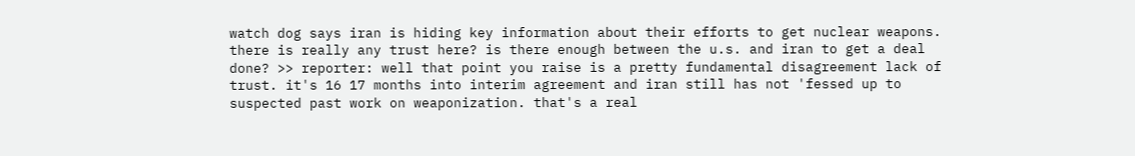watch dog says iran is hiding key information about their efforts to get nuclear weapons. there is really any trust here? is there enough between the u.s. and iran to get a deal done? >> reporter: well that point you raise is a pretty fundamental disagreement lack of trust. it's 16 17 months into interim agreement and iran still has not 'fessed up to suspected past work on weaponization. that's a real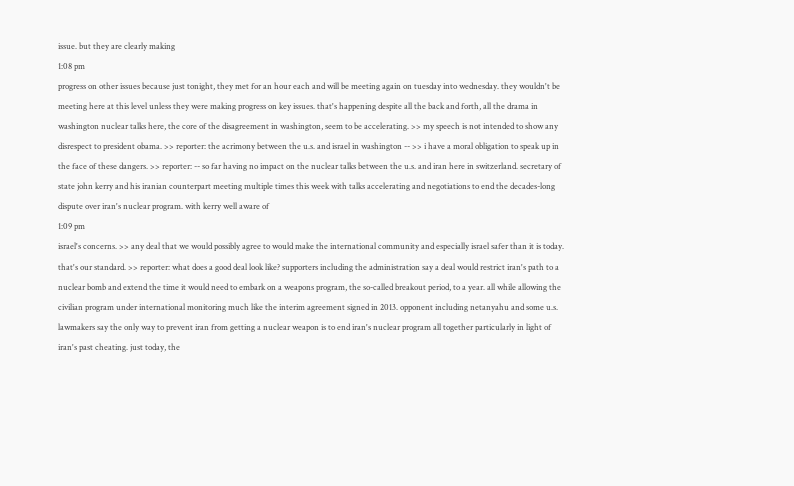issue. but they are clearly making
1:08 pm
progress on other issues because just tonight, they met for an hour each and will be meeting again on tuesday into wednesday. they wouldn't be meeting here at this level unless they were making progress on key issues. that's happening despite all the back and forth, all the drama in washington nuclear talks here, the core of the disagreement in washington, seem to be accelerating. >> my speech is not intended to show any disrespect to president obama. >> reporter: the acrimony between the u.s. and israel in washington -- >> i have a moral obligation to speak up in the face of these dangers. >> reporter: -- so far having no impact on the nuclear talks between the u.s. and iran here in switzerland. secretary of state john kerry and his iranian counterpart meeting multiple times this week with talks accelerating and negotiations to end the decades-long dispute over iran's nuclear program. with kerry well aware of
1:09 pm
israel's concerns. >> any deal that we would possibly agree to would make the international community and especially israel safer than it is today. that's our standard. >> reporter: what does a good deal look like? supporters including the administration say a deal would restrict iran's path to a nuclear bomb and extend the time it would need to embark on a weapons program, the so-called breakout period, to a year. all while allowing the civilian program under international monitoring much like the interim agreement signed in 2013. opponent including netanyahu and some u.s. lawmakers say the only way to prevent iran from getting a nuclear weapon is to end iran's nuclear program all together particularly in light of iran's past cheating. just today, the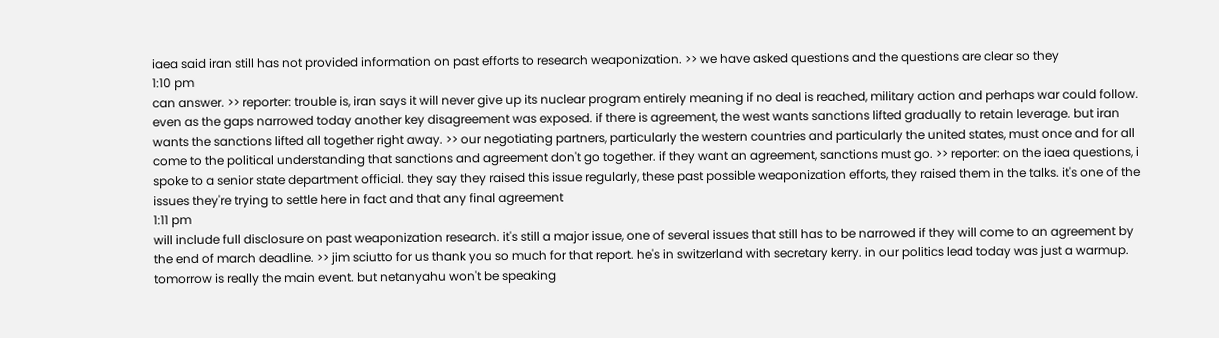iaea said iran still has not provided information on past efforts to research weaponization. >> we have asked questions and the questions are clear so they
1:10 pm
can answer. >> reporter: trouble is, iran says it will never give up its nuclear program entirely meaning if no deal is reached, military action and perhaps war could follow. even as the gaps narrowed today another key disagreement was exposed. if there is agreement, the west wants sanctions lifted gradually to retain leverage. but iran wants the sanctions lifted all together right away. >> our negotiating partners, particularly the western countries and particularly the united states, must once and for all come to the political understanding that sanctions and agreement don't go together. if they want an agreement, sanctions must go. >> reporter: on the iaea questions, i spoke to a senior state department official. they say they raised this issue regularly, these past possible weaponization efforts, they raised them in the talks. it's one of the issues they're trying to settle here in fact and that any final agreement
1:11 pm
will include full disclosure on past weaponization research. it's still a major issue, one of several issues that still has to be narrowed if they will come to an agreement by the end of march deadline. >> jim sciutto for us thank you so much for that report. he's in switzerland with secretary kerry. in our politics lead today was just a warmup. tomorrow is really the main event. but netanyahu won't be speaking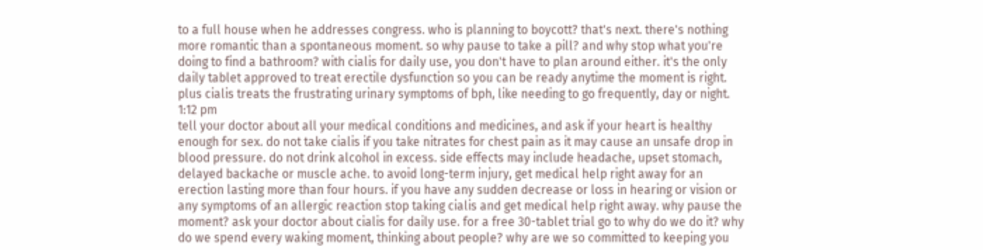to a full house when he addresses congress. who is planning to boycott? that's next. there's nothing more romantic than a spontaneous moment. so why pause to take a pill? and why stop what you're doing to find a bathroom? with cialis for daily use, you don't have to plan around either. it's the only daily tablet approved to treat erectile dysfunction so you can be ready anytime the moment is right. plus cialis treats the frustrating urinary symptoms of bph, like needing to go frequently, day or night.
1:12 pm
tell your doctor about all your medical conditions and medicines, and ask if your heart is healthy enough for sex. do not take cialis if you take nitrates for chest pain as it may cause an unsafe drop in blood pressure. do not drink alcohol in excess. side effects may include headache, upset stomach, delayed backache or muscle ache. to avoid long-term injury, get medical help right away for an erection lasting more than four hours. if you have any sudden decrease or loss in hearing or vision or any symptoms of an allergic reaction stop taking cialis and get medical help right away. why pause the moment? ask your doctor about cialis for daily use. for a free 30-tablet trial go to why do we do it? why do we spend every waking moment, thinking about people? why are we so committed to keeping you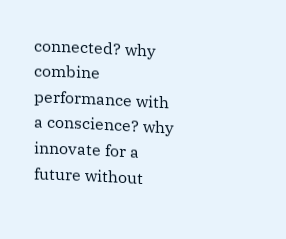connected? why combine performance with a conscience? why innovate for a future without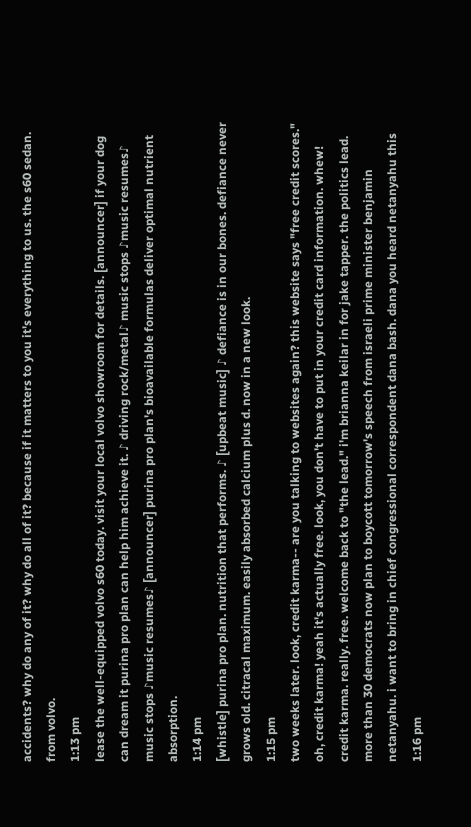accidents? why do any of it? why do all of it? because if it matters to you it's everything to us. the s60 sedan. from volvo.
1:13 pm
lease the well-equipped volvo s60 today. visit your local volvo showroom for details. [announcer] if your dog can dream it purina pro plan can help him achieve it. ♪ driving rock/metal♪ music stops ♪music resumes♪ music stops ♪music resumes♪ [announcer] purina pro plan's bioavailable formulas deliver optimal nutrient absorption.
1:14 pm
[whistle] purina pro plan. nutrition that performs. ♪ [upbeat music] ♪ defiance is in our bones. defiance never grows old. citracal maximum. easily absorbed calcium plus d. now in a new look.
1:15 pm
two weeks later. look, credit karma-- are you talking to websites again? this website says "free credit scores." oh, credit karma! yeah it's actually free. look, you don't have to put in your credit card information. whew! credit karma. really. free. welcome back to "the lead." i'm brianna keilar in for jake tapper. the politics lead. more than 30 democrats now plan to boycott tomorrow's speech from israeli prime minister benjamin netanyahu. i want to bring in chief congressional correspondent dana bash. dana you heard netanyahu this
1:16 pm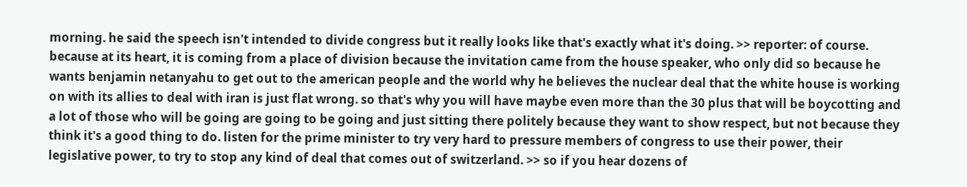morning. he said the speech isn't intended to divide congress but it really looks like that's exactly what it's doing. >> reporter: of course. because at its heart, it is coming from a place of division because the invitation came from the house speaker, who only did so because he wants benjamin netanyahu to get out to the american people and the world why he believes the nuclear deal that the white house is working on with its allies to deal with iran is just flat wrong. so that's why you will have maybe even more than the 30 plus that will be boycotting and a lot of those who will be going are going to be going and just sitting there politely because they want to show respect, but not because they think it's a good thing to do. listen for the prime minister to try very hard to pressure members of congress to use their power, their legislative power, to try to stop any kind of deal that comes out of switzerland. >> so if you hear dozens of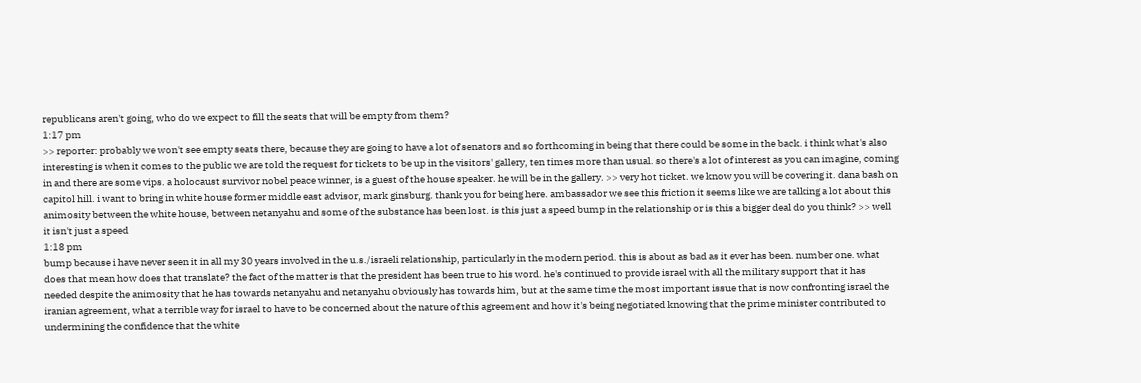republicans aren't going, who do we expect to fill the seats that will be empty from them?
1:17 pm
>> reporter: probably we won't see empty seats there, because they are going to have a lot of senators and so forthcoming in being that there could be some in the back. i think what's also interesting is when it comes to the public we are told the request for tickets to be up in the visitors' gallery, ten times more than usual. so there's a lot of interest as you can imagine, coming in and there are some vips. a holocaust survivor nobel peace winner, is a guest of the house speaker. he will be in the gallery. >> very hot ticket. we know you will be covering it. dana bash on capitol hill. i want to bring in white house former middle east advisor, mark ginsburg. thank you for being here. ambassador we see this friction it seems like we are talking a lot about this animosity between the white house, between netanyahu and some of the substance has been lost. is this just a speed bump in the relationship or is this a bigger deal do you think? >> well it isn't just a speed
1:18 pm
bump because i have never seen it in all my 30 years involved in the u.s./israeli relationship, particularly in the modern period. this is about as bad as it ever has been. number one. what does that mean how does that translate? the fact of the matter is that the president has been true to his word. he's continued to provide israel with all the military support that it has needed despite the animosity that he has towards netanyahu and netanyahu obviously has towards him, but at the same time the most important issue that is now confronting israel the iranian agreement, what a terrible way for israel to have to be concerned about the nature of this agreement and how it's being negotiated knowing that the prime minister contributed to undermining the confidence that the white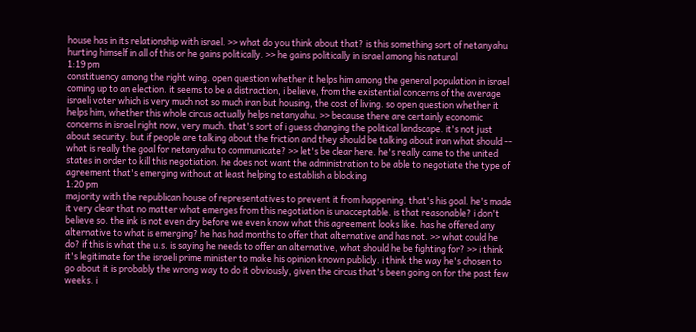house has in its relationship with israel. >> what do you think about that? is this something sort of netanyahu hurting himself in all of this or he gains politically. >> he gains politically in israel among his natural
1:19 pm
constituency among the right wing. open question whether it helps him among the general population in israel coming up to an election. it seems to be a distraction, i believe, from the existential concerns of the average israeli voter which is very much not so much iran but housing, the cost of living. so open question whether it helps him, whether this whole circus actually helps netanyahu. >> because there are certainly economic concerns in israel right now, very much. that's sort of i guess changing the political landscape. it's not just about security. but if people are talking about the friction and they should be talking about iran what should -- what is really the goal for netanyahu to communicate? >> let's be clear here. he's really came to the united states in order to kill this negotiation. he does not want the administration to be able to negotiate the type of agreement that's emerging without at least helping to establish a blocking
1:20 pm
majority with the republican house of representatives to prevent it from happening. that's his goal. he's made it very clear that no matter what emerges from this negotiation is unacceptable. is that reasonable? i don't believe so. the ink is not even dry before we even know what this agreement looks like. has he offered any alternative to what is emerging? he has had months to offer that alternative and has not. >> what could he do? if this is what the u.s. is saying he needs to offer an alternative, what should he be fighting for? >> i think it's legitimate for the israeli prime minister to make his opinion known publicly. i think the way he's chosen to go about it is probably the wrong way to do it obviously, given the circus that's been going on for the past few weeks. i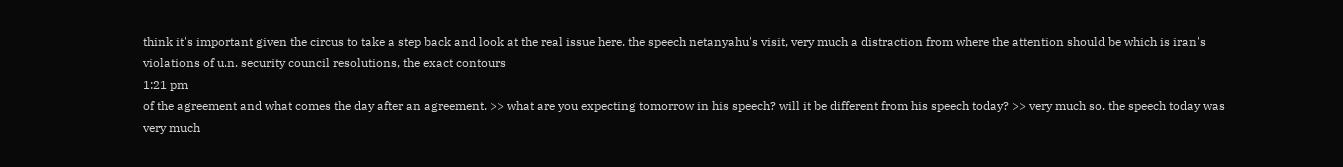think it's important given the circus to take a step back and look at the real issue here. the speech netanyahu's visit, very much a distraction from where the attention should be which is iran's violations of u.n. security council resolutions, the exact contours
1:21 pm
of the agreement and what comes the day after an agreement. >> what are you expecting tomorrow in his speech? will it be different from his speech today? >> very much so. the speech today was very much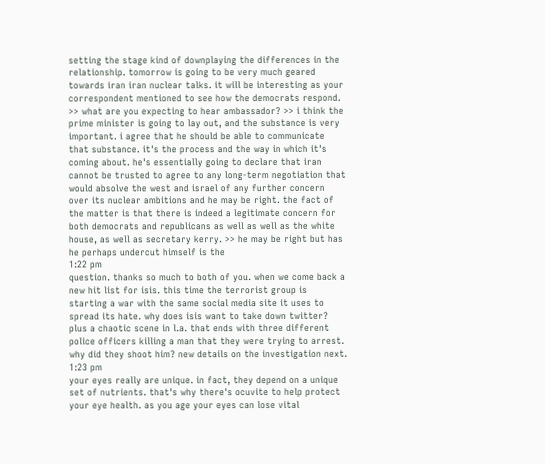setting the stage kind of downplaying the differences in the relationship. tomorrow is going to be very much geared towards iran iran nuclear talks. it will be interesting as your correspondent mentioned to see how the democrats respond. >> what are you expecting to hear ambassador? >> i think the prime minister is going to lay out, and the substance is very important. i agree that he should be able to communicate that substance. it's the process and the way in which it's coming about. he's essentially going to declare that iran cannot be trusted to agree to any long-term negotiation that would absolve the west and israel of any further concern over its nuclear ambitions and he may be right. the fact of the matter is that there is indeed a legitimate concern for both democrats and republicans as well as well as the white house, as well as secretary kerry. >> he may be right but has he perhaps undercut himself is the
1:22 pm
question. thanks so much to both of you. when we come back a new hit list for isis. this time the terrorist group is starting a war with the same social media site it uses to spread its hate. why does isis want to take down twitter? plus a chaotic scene in l.a. that ends with three different police officers killing a man that they were trying to arrest. why did they shoot him? new details on the investigation next.
1:23 pm
your eyes really are unique. in fact, they depend on a unique set of nutrients. that's why there's ocuvite to help protect your eye health. as you age your eyes can lose vital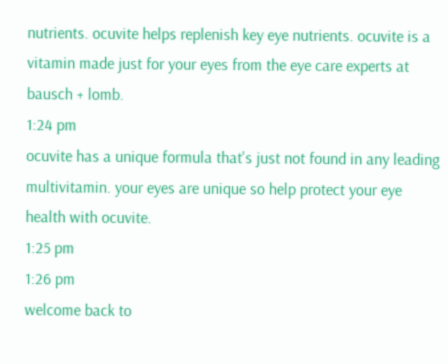nutrients. ocuvite helps replenish key eye nutrients. ocuvite is a vitamin made just for your eyes from the eye care experts at bausch + lomb.
1:24 pm
ocuvite has a unique formula that's just not found in any leading multivitamin. your eyes are unique so help protect your eye health with ocuvite.
1:25 pm
1:26 pm
welcome back to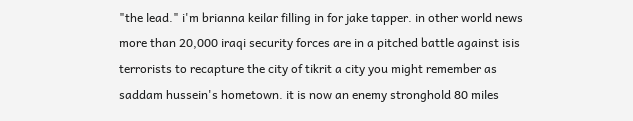"the lead." i'm brianna keilar filling in for jake tapper. in other world news more than 20,000 iraqi security forces are in a pitched battle against isis terrorists to recapture the city of tikrit a city you might remember as saddam hussein's hometown. it is now an enemy stronghold 80 miles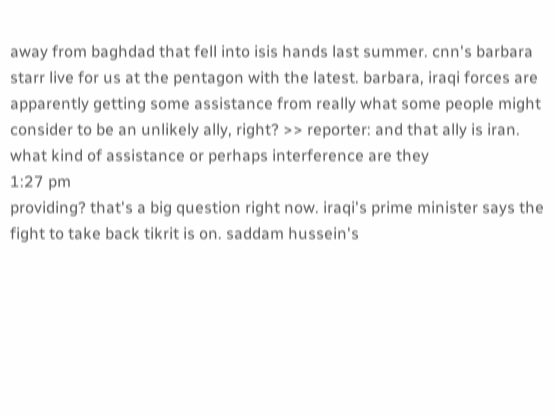away from baghdad that fell into isis hands last summer. cnn's barbara starr live for us at the pentagon with the latest. barbara, iraqi forces are apparently getting some assistance from really what some people might consider to be an unlikely ally, right? >> reporter: and that ally is iran. what kind of assistance or perhaps interference are they
1:27 pm
providing? that's a big question right now. iraqi's prime minister says the fight to take back tikrit is on. saddam hussein's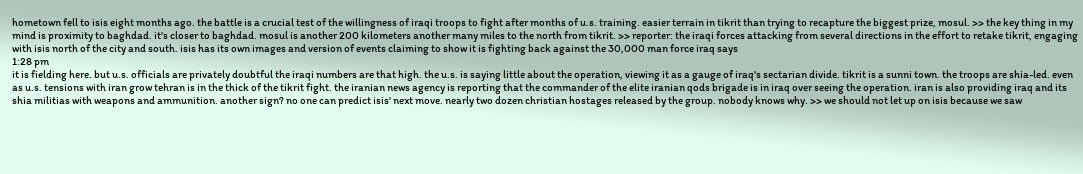hometown fell to isis eight months ago. the battle is a crucial test of the willingness of iraqi troops to fight after months of u.s. training. easier terrain in tikrit than trying to recapture the biggest prize, mosul. >> the key thing in my mind is proximity to baghdad. it's closer to baghdad. mosul is another 200 kilometers another many miles to the north from tikrit. >> reporter: the iraqi forces attacking from several directions in the effort to retake tikrit, engaging with isis north of the city and south. isis has its own images and version of events claiming to show it is fighting back against the 30,000 man force iraq says
1:28 pm
it is fielding here. but u.s. officials are privately doubtful the iraqi numbers are that high. the u.s. is saying little about the operation, viewing it as a gauge of iraq's sectarian divide. tikrit is a sunni town. the troops are shia-led. even as u.s. tensions with iran grow tehran is in the thick of the tikrit fight. the iranian news agency is reporting that the commander of the elite iranian qods brigade is in iraq over seeing the operation. iran is also providing iraq and its shia militias with weapons and ammunition. another sign? no one can predict isis' next move. nearly two dozen christian hostages released by the group. nobody knows why. >> we should not let up on isis because we saw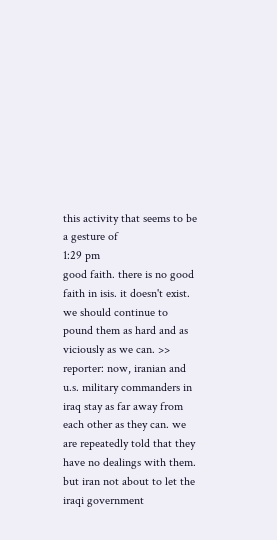this activity that seems to be a gesture of
1:29 pm
good faith. there is no good faith in isis. it doesn't exist. we should continue to pound them as hard and as viciously as we can. >> reporter: now, iranian and u.s. military commanders in iraq stay as far away from each other as they can. we are repeatedly told that they have no dealings with them. but iran not about to let the iraqi government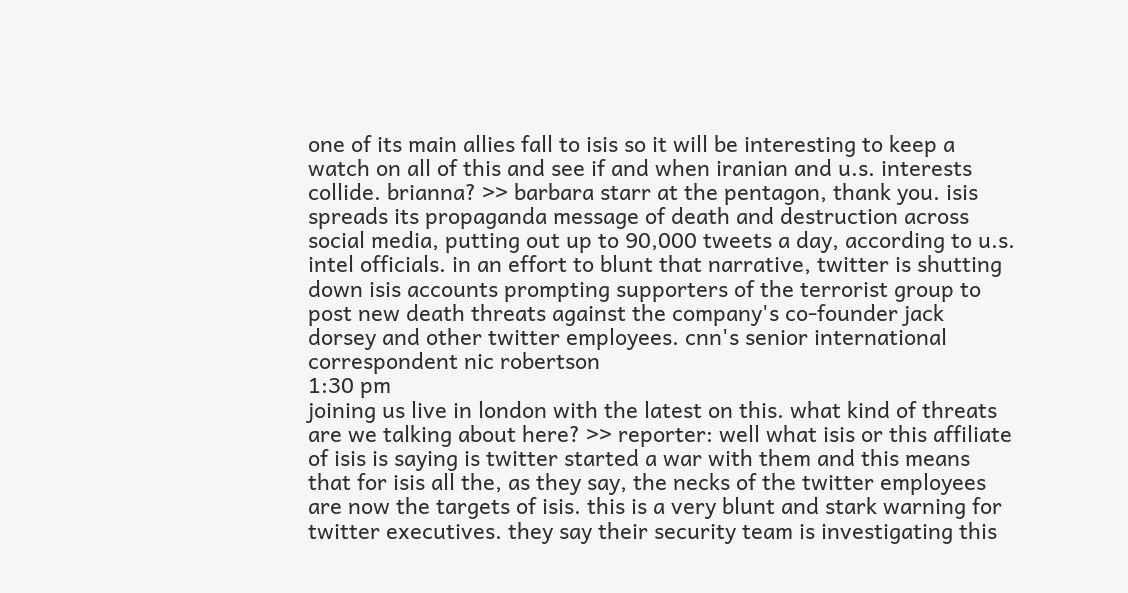one of its main allies fall to isis so it will be interesting to keep a watch on all of this and see if and when iranian and u.s. interests collide. brianna? >> barbara starr at the pentagon, thank you. isis spreads its propaganda message of death and destruction across social media, putting out up to 90,000 tweets a day, according to u.s. intel officials. in an effort to blunt that narrative, twitter is shutting down isis accounts prompting supporters of the terrorist group to post new death threats against the company's co-founder jack dorsey and other twitter employees. cnn's senior international correspondent nic robertson
1:30 pm
joining us live in london with the latest on this. what kind of threats are we talking about here? >> reporter: well what isis or this affiliate of isis is saying is twitter started a war with them and this means that for isis all the, as they say, the necks of the twitter employees are now the targets of isis. this is a very blunt and stark warning for twitter executives. they say their security team is investigating this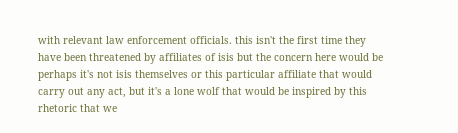with relevant law enforcement officials. this isn't the first time they have been threatened by affiliates of isis but the concern here would be perhaps it's not isis themselves or this particular affiliate that would carry out any act, but it's a lone wolf that would be inspired by this rhetoric that we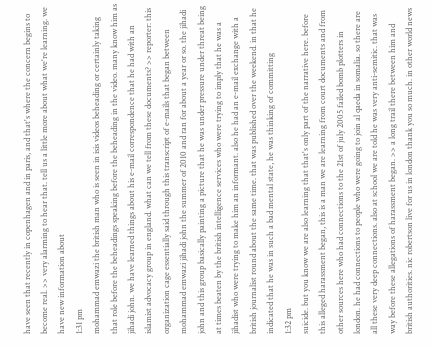have seen that recently in copenhagen and in paris, and that's where the concern begins to become real. >> very alarming to hear that. tell us a little more about what we're learning. we have new information about
1:31 pm
mohammad emwazi the british man who is seen in isis videos beheading or certainly taking that role before the beheadings speaking before the beheading in the video. many know him as jihadi john. we have learned things about his e-mail correspondence that he had with an islamist advocacy group in england. what can we tell from these documents? >> reporter: this organization cage essentially said through this transcript of e-mails that began between mohammad emwazi jihadi john the summer of 2010 and ran for about a year or so. the jihadi john and this group basically painting a picture that he was under pressure under threat being at times beaten by the british intelligence services who were trying to imply that he was a jihadist who were trying to make him an informant. also he had an e-mail exchange with a british journalist round about the same time. that was published over the weekend. in that he indicated that he was in such a bad mental state, he was thinking of committing
1:32 pm
suicide. but you know we are also learning that that's only part of the narrative here. before this alleged harassment began, this is a man we are learning from court documents and from other sources here who had connections to the 21st of july 2005 failed bomb plotters in london. he had connections to people who were going to join al qaeda in somalia. so there are all these very deep connections. also at school we are told he was very anti-semitic. that was way before these allegations of harassment began. >> a long trail there between him and british authorities. nic robertson live for us in london thank you so much. in other world news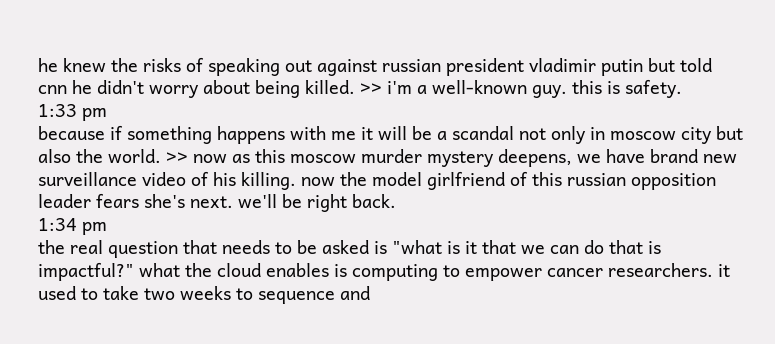he knew the risks of speaking out against russian president vladimir putin but told cnn he didn't worry about being killed. >> i'm a well-known guy. this is safety.
1:33 pm
because if something happens with me it will be a scandal not only in moscow city but also the world. >> now as this moscow murder mystery deepens, we have brand new surveillance video of his killing. now the model girlfriend of this russian opposition leader fears she's next. we'll be right back.
1:34 pm
the real question that needs to be asked is "what is it that we can do that is impactful?" what the cloud enables is computing to empower cancer researchers. it used to take two weeks to sequence and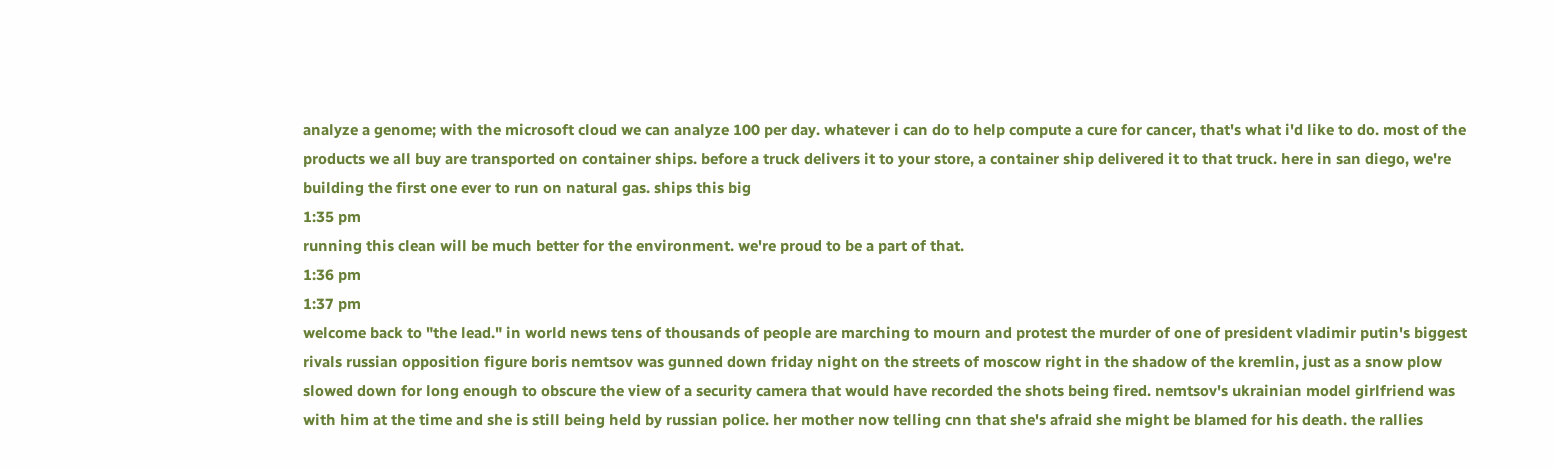analyze a genome; with the microsoft cloud we can analyze 100 per day. whatever i can do to help compute a cure for cancer, that's what i'd like to do. most of the products we all buy are transported on container ships. before a truck delivers it to your store, a container ship delivered it to that truck. here in san diego, we're building the first one ever to run on natural gas. ships this big
1:35 pm
running this clean will be much better for the environment. we're proud to be a part of that.
1:36 pm
1:37 pm
welcome back to "the lead." in world news tens of thousands of people are marching to mourn and protest the murder of one of president vladimir putin's biggest rivals russian opposition figure boris nemtsov was gunned down friday night on the streets of moscow right in the shadow of the kremlin, just as a snow plow slowed down for long enough to obscure the view of a security camera that would have recorded the shots being fired. nemtsov's ukrainian model girlfriend was with him at the time and she is still being held by russian police. her mother now telling cnn that she's afraid she might be blamed for his death. the rallies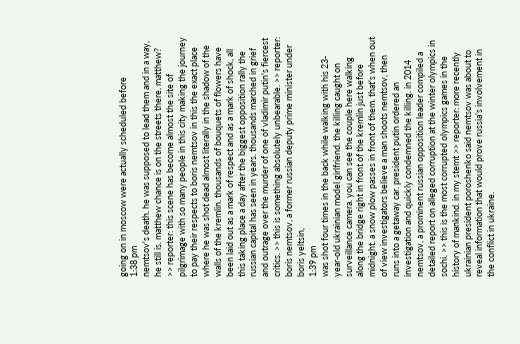going on in moscow were actually scheduled before
1:38 pm
nemtsov's death. he was supposed to lead them and in a way, he still is. matthew chance is on the streets there. matthew? >> reporter: this scene has become almost the site of pilgrimage with so many people in this city making the journey to pay their respects to boris nemtsov in this the exact place where he was shot dead almost literally in the shadow of the walls of the kremlin. thousands of bouquets of flowers have been laid out as a mark of respect and as a mark of shock, all this taking place a day after the biggest opposition rally the russian capital has seen in years. thousands marched in grief and outrage over the murder of one of vladimir putin's fiercest critics. >> this is something absolutely unbearable. >> reporter: boris nemtsov, a former russian deputy prime minister under boris yeltsin,
1:39 pm
was shot four times in the back while walking with his 23-year-old ukrainian model girlfriend. the killing caught on surveillance camera. you can see the couple here walking along the bridge right in front of the kremlin just before midnight. a snow plow passes in front of them. that's when out of view investigators believe a man shoots nemtsov, then runs into a getaway car. president putin ordered an investigation and quickly condemned the killing. in 2014 nemtsov, a prominent russian opposition leader compiled a detailed report on alleged corruption at the winter olympics in sochi. >> this is the most corrupted olympics games in the history of mankind. in my stemt >> reporter: more recently ukrainian president poroshenko said nemtsov was about to reveal information that would prove russia's involvement in the conflict in ukraine.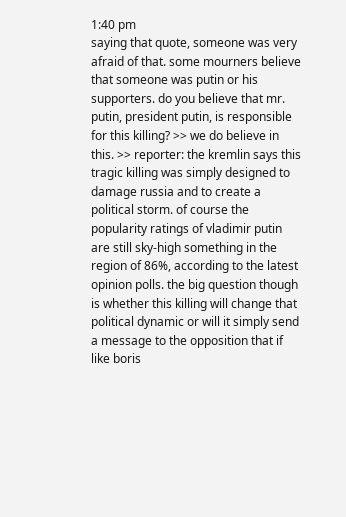1:40 pm
saying that quote, someone was very afraid of that. some mourners believe that someone was putin or his supporters. do you believe that mr. putin, president putin, is responsible for this killing? >> we do believe in this. >> reporter: the kremlin says this tragic killing was simply designed to damage russia and to create a political storm. of course the popularity ratings of vladimir putin are still sky-high something in the region of 86%, according to the latest opinion polls. the big question though is whether this killing will change that political dynamic or will it simply send a message to the opposition that if like boris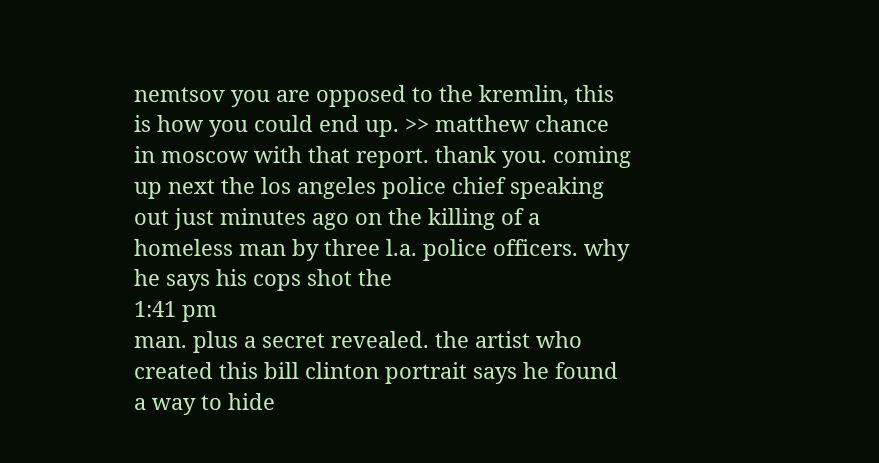nemtsov you are opposed to the kremlin, this is how you could end up. >> matthew chance in moscow with that report. thank you. coming up next the los angeles police chief speaking out just minutes ago on the killing of a homeless man by three l.a. police officers. why he says his cops shot the
1:41 pm
man. plus a secret revealed. the artist who created this bill clinton portrait says he found a way to hide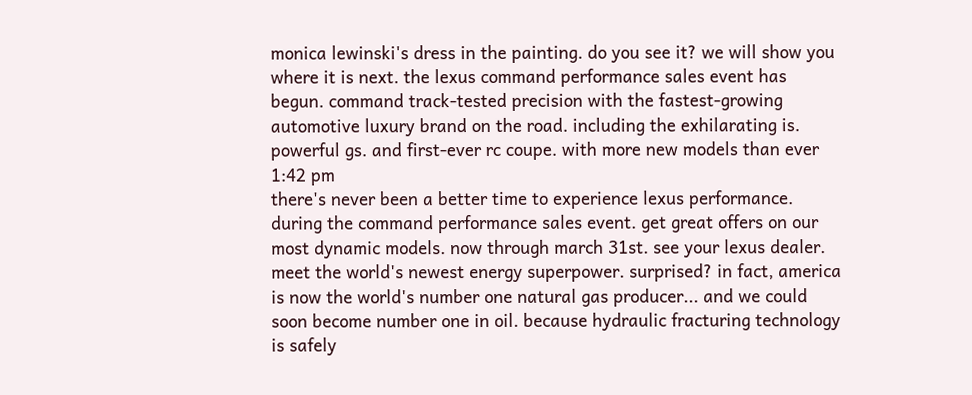monica lewinski's dress in the painting. do you see it? we will show you where it is next. the lexus command performance sales event has begun. command track-tested precision with the fastest-growing automotive luxury brand on the road. including the exhilarating is. powerful gs. and first-ever rc coupe. with more new models than ever
1:42 pm
there's never been a better time to experience lexus performance. during the command performance sales event. get great offers on our most dynamic models. now through march 31st. see your lexus dealer. meet the world's newest energy superpower. surprised? in fact, america is now the world's number one natural gas producer... and we could soon become number one in oil. because hydraulic fracturing technology is safely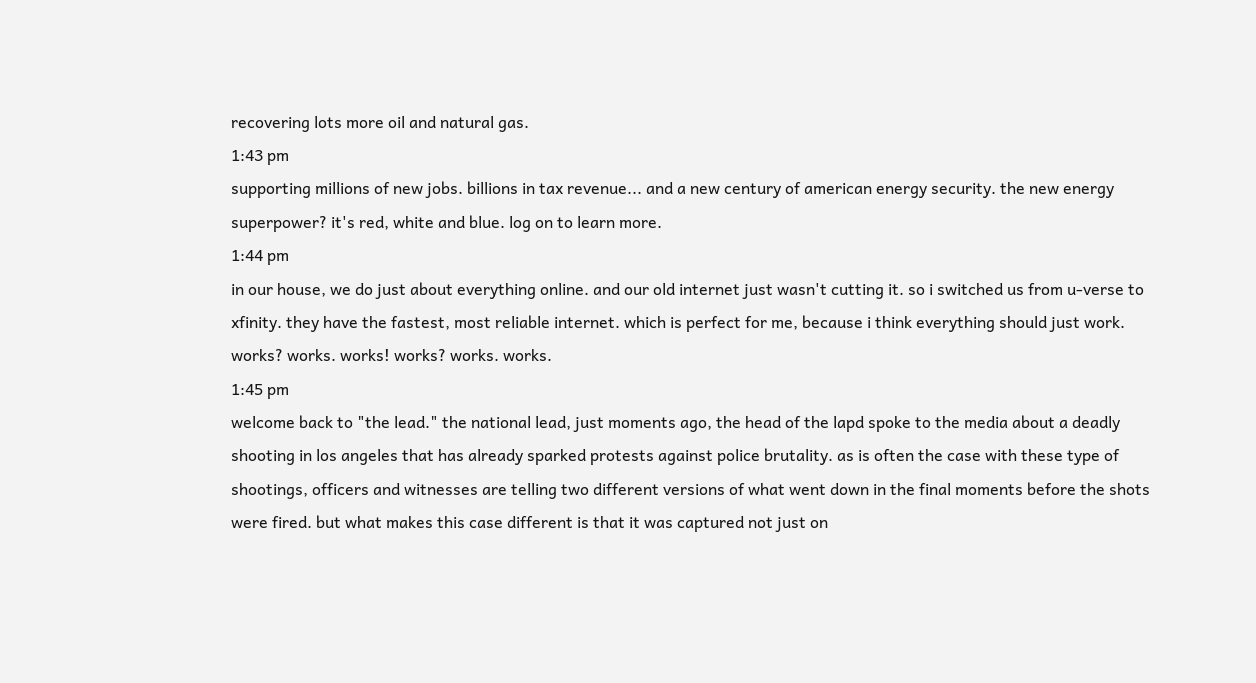recovering lots more oil and natural gas.
1:43 pm
supporting millions of new jobs. billions in tax revenue... and a new century of american energy security. the new energy superpower? it's red, white and blue. log on to learn more.
1:44 pm
in our house, we do just about everything online. and our old internet just wasn't cutting it. so i switched us from u-verse to xfinity. they have the fastest, most reliable internet. which is perfect for me, because i think everything should just work. works? works. works! works? works. works.
1:45 pm
welcome back to "the lead." the national lead, just moments ago, the head of the lapd spoke to the media about a deadly shooting in los angeles that has already sparked protests against police brutality. as is often the case with these type of shootings, officers and witnesses are telling two different versions of what went down in the final moments before the shots were fired. but what makes this case different is that it was captured not just on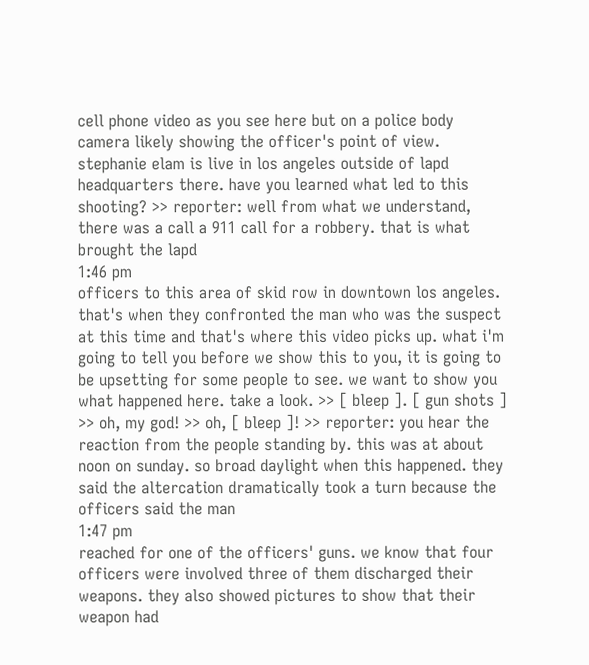cell phone video as you see here but on a police body camera likely showing the officer's point of view. stephanie elam is live in los angeles outside of lapd headquarters there. have you learned what led to this shooting? >> reporter: well from what we understand, there was a call a 911 call for a robbery. that is what brought the lapd
1:46 pm
officers to this area of skid row in downtown los angeles. that's when they confronted the man who was the suspect at this time and that's where this video picks up. what i'm going to tell you before we show this to you, it is going to be upsetting for some people to see. we want to show you what happened here. take a look. >> [ bleep ]. [ gun shots ] >> oh, my god! >> oh, [ bleep ]! >> reporter: you hear the reaction from the people standing by. this was at about noon on sunday. so broad daylight when this happened. they said the altercation dramatically took a turn because the officers said the man
1:47 pm
reached for one of the officers' guns. we know that four officers were involved three of them discharged their weapons. they also showed pictures to show that their weapon had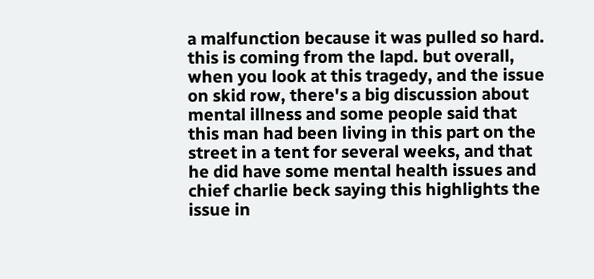a malfunction because it was pulled so hard. this is coming from the lapd. but overall, when you look at this tragedy, and the issue on skid row, there's a big discussion about mental illness and some people said that this man had been living in this part on the street in a tent for several weeks, and that he did have some mental health issues and chief charlie beck saying this highlights the issue in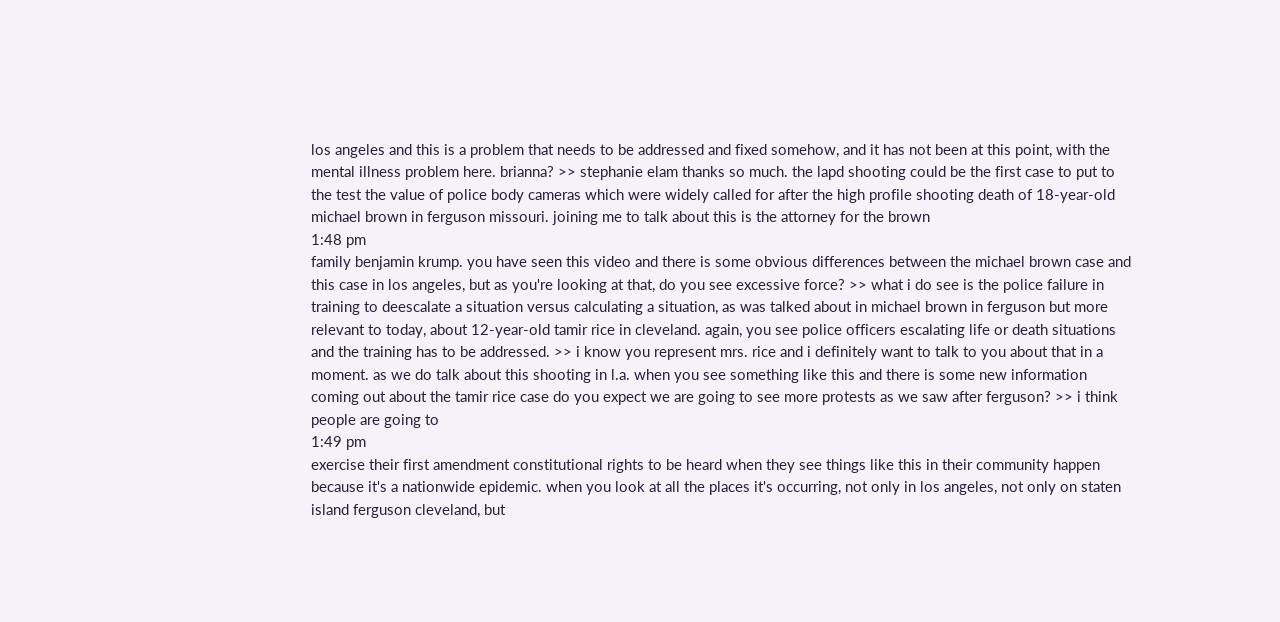los angeles and this is a problem that needs to be addressed and fixed somehow, and it has not been at this point, with the mental illness problem here. brianna? >> stephanie elam thanks so much. the lapd shooting could be the first case to put to the test the value of police body cameras which were widely called for after the high profile shooting death of 18-year-old michael brown in ferguson missouri. joining me to talk about this is the attorney for the brown
1:48 pm
family benjamin krump. you have seen this video and there is some obvious differences between the michael brown case and this case in los angeles, but as you're looking at that, do you see excessive force? >> what i do see is the police failure in training to deescalate a situation versus calculating a situation, as was talked about in michael brown in ferguson but more relevant to today, about 12-year-old tamir rice in cleveland. again, you see police officers escalating life or death situations and the training has to be addressed. >> i know you represent mrs. rice and i definitely want to talk to you about that in a moment. as we do talk about this shooting in l.a. when you see something like this and there is some new information coming out about the tamir rice case do you expect we are going to see more protests as we saw after ferguson? >> i think people are going to
1:49 pm
exercise their first amendment constitutional rights to be heard when they see things like this in their community happen because it's a nationwide epidemic. when you look at all the places it's occurring, not only in los angeles, not only on staten island ferguson cleveland, but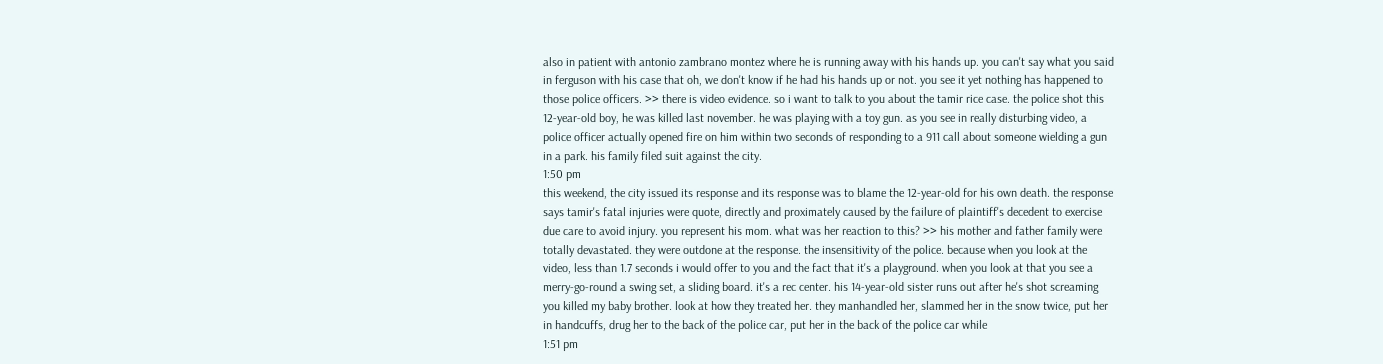also in patient with antonio zambrano montez where he is running away with his hands up. you can't say what you said in ferguson with his case that oh, we don't know if he had his hands up or not. you see it yet nothing has happened to those police officers. >> there is video evidence. so i want to talk to you about the tamir rice case. the police shot this 12-year-old boy, he was killed last november. he was playing with a toy gun. as you see in really disturbing video, a police officer actually opened fire on him within two seconds of responding to a 911 call about someone wielding a gun in a park. his family filed suit against the city.
1:50 pm
this weekend, the city issued its response and its response was to blame the 12-year-old for his own death. the response says tamir's fatal injuries were quote, directly and proximately caused by the failure of plaintiff's decedent to exercise due care to avoid injury. you represent his mom. what was her reaction to this? >> his mother and father family were totally devastated. they were outdone at the response. the insensitivity of the police. because when you look at the video, less than 1.7 seconds i would offer to you and the fact that it's a playground. when you look at that you see a merry-go-round a swing set, a sliding board. it's a rec center. his 14-year-old sister runs out after he's shot screaming you killed my baby brother. look at how they treated her. they manhandled her, slammed her in the snow twice, put her in handcuffs, drug her to the back of the police car, put her in the back of the police car while
1:51 pm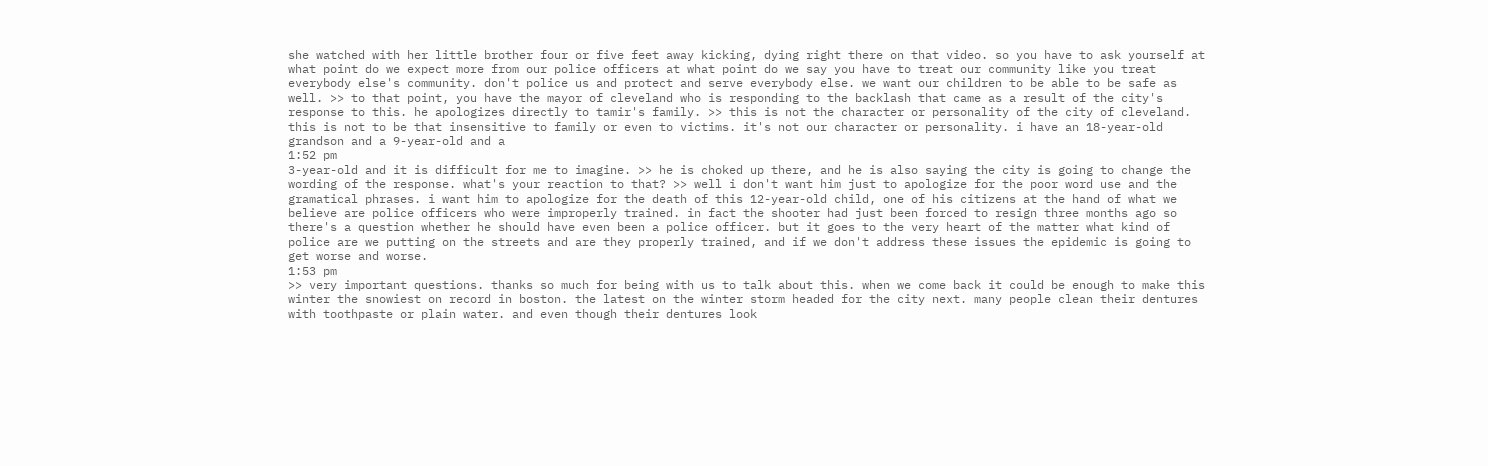she watched with her little brother four or five feet away kicking, dying right there on that video. so you have to ask yourself at what point do we expect more from our police officers at what point do we say you have to treat our community like you treat everybody else's community. don't police us and protect and serve everybody else. we want our children to be able to be safe as well. >> to that point, you have the mayor of cleveland who is responding to the backlash that came as a result of the city's response to this. he apologizes directly to tamir's family. >> this is not the character or personality of the city of cleveland. this is not to be that insensitive to family or even to victims. it's not our character or personality. i have an 18-year-old grandson and a 9-year-old and a
1:52 pm
3-year-old and it is difficult for me to imagine. >> he is choked up there, and he is also saying the city is going to change the wording of the response. what's your reaction to that? >> well i don't want him just to apologize for the poor word use and the gramatical phrases. i want him to apologize for the death of this 12-year-old child, one of his citizens at the hand of what we believe are police officers who were improperly trained. in fact the shooter had just been forced to resign three months ago so there's a question whether he should have even been a police officer. but it goes to the very heart of the matter what kind of police are we putting on the streets and are they properly trained, and if we don't address these issues the epidemic is going to get worse and worse.
1:53 pm
>> very important questions. thanks so much for being with us to talk about this. when we come back it could be enough to make this winter the snowiest on record in boston. the latest on the winter storm headed for the city next. many people clean their dentures with toothpaste or plain water. and even though their dentures look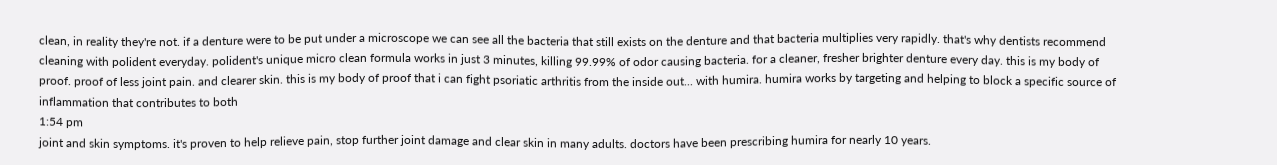clean, in reality they're not. if a denture were to be put under a microscope we can see all the bacteria that still exists on the denture and that bacteria multiplies very rapidly. that's why dentists recommend cleaning with polident everyday. polident's unique micro clean formula works in just 3 minutes, killing 99.99% of odor causing bacteria. for a cleaner, fresher brighter denture every day. this is my body of proof. proof of less joint pain. and clearer skin. this is my body of proof that i can fight psoriatic arthritis from the inside out... with humira. humira works by targeting and helping to block a specific source of inflammation that contributes to both
1:54 pm
joint and skin symptoms. it's proven to help relieve pain, stop further joint damage and clear skin in many adults. doctors have been prescribing humira for nearly 10 years.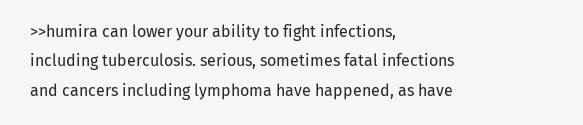>>humira can lower your ability to fight infections, including tuberculosis. serious, sometimes fatal infections and cancers including lymphoma have happened, as have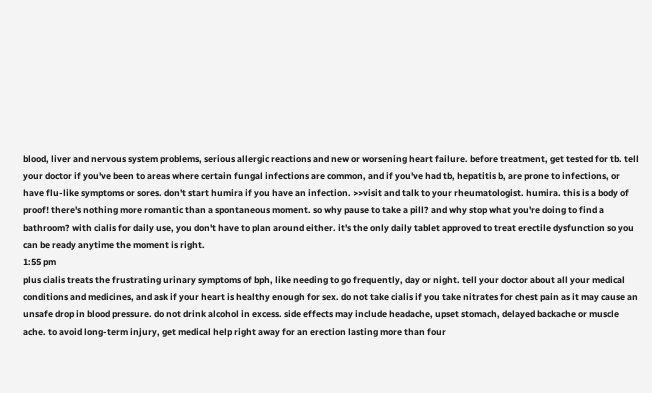blood, liver and nervous system problems, serious allergic reactions and new or worsening heart failure. before treatment, get tested for tb. tell your doctor if you've been to areas where certain fungal infections are common, and if you've had tb, hepatitis b, are prone to infections, or have flu-like symptoms or sores. don't start humira if you have an infection. >>visit and talk to your rheumatologist. humira. this is a body of proof! there's nothing more romantic than a spontaneous moment. so why pause to take a pill? and why stop what you're doing to find a bathroom? with cialis for daily use, you don't have to plan around either. it's the only daily tablet approved to treat erectile dysfunction so you can be ready anytime the moment is right.
1:55 pm
plus cialis treats the frustrating urinary symptoms of bph, like needing to go frequently, day or night. tell your doctor about all your medical conditions and medicines, and ask if your heart is healthy enough for sex. do not take cialis if you take nitrates for chest pain as it may cause an unsafe drop in blood pressure. do not drink alcohol in excess. side effects may include headache, upset stomach, delayed backache or muscle ache. to avoid long-term injury, get medical help right away for an erection lasting more than four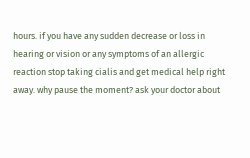hours. if you have any sudden decrease or loss in hearing or vision or any symptoms of an allergic reaction stop taking cialis and get medical help right away. why pause the moment? ask your doctor about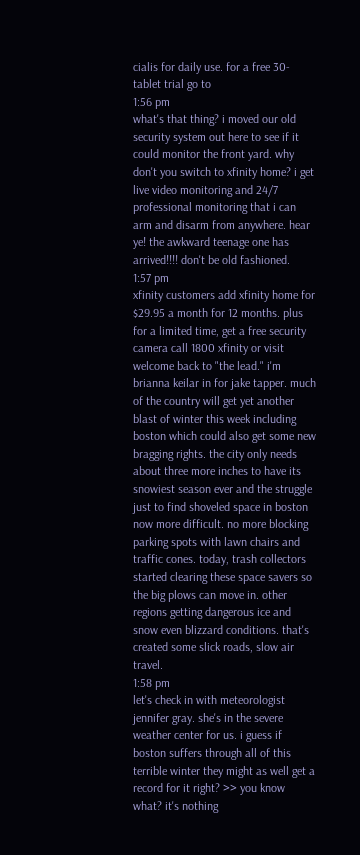cialis for daily use. for a free 30-tablet trial go to
1:56 pm
what's that thing? i moved our old security system out here to see if it could monitor the front yard. why don't you switch to xfinity home? i get live video monitoring and 24/7 professional monitoring that i can arm and disarm from anywhere. hear ye! the awkward teenage one has arrived!!!! don't be old fashioned.
1:57 pm
xfinity customers add xfinity home for $29.95 a month for 12 months. plus for a limited time, get a free security camera call 1800 xfinity or visit welcome back to "the lead." i'm brianna keilar in for jake tapper. much of the country will get yet another blast of winter this week including boston which could also get some new bragging rights. the city only needs about three more inches to have its snowiest season ever and the struggle just to find shoveled space in boston now more difficult. no more blocking parking spots with lawn chairs and traffic cones. today, trash collectors started clearing these space savers so the big plows can move in. other regions getting dangerous ice and snow even blizzard conditions. that's created some slick roads, slow air travel.
1:58 pm
let's check in with meteorologist jennifer gray. she's in the severe weather center for us. i guess if boston suffers through all of this terrible winter they might as well get a record for it right? >> you know what? it's nothing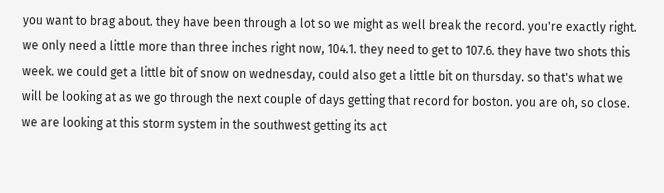you want to brag about. they have been through a lot so we might as well break the record. you're exactly right. we only need a little more than three inches right now, 104.1. they need to get to 107.6. they have two shots this week. we could get a little bit of snow on wednesday, could also get a little bit on thursday. so that's what we will be looking at as we go through the next couple of days getting that record for boston. you are oh, so close. we are looking at this storm system in the southwest getting its act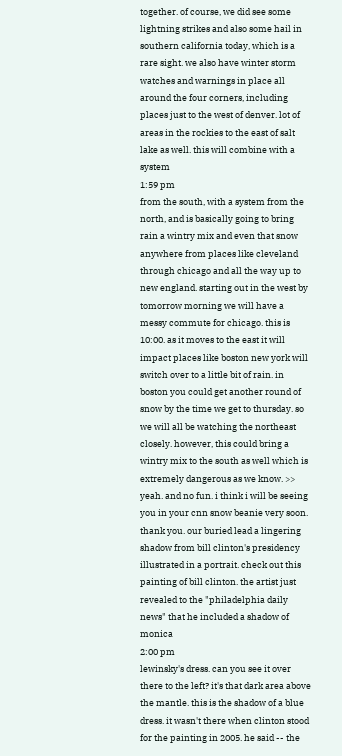together. of course, we did see some lightning strikes and also some hail in southern california today, which is a rare sight. we also have winter storm watches and warnings in place all around the four corners, including places just to the west of denver. lot of areas in the rockies to the east of salt lake as well. this will combine with a system
1:59 pm
from the south, with a system from the north, and is basically going to bring rain a wintry mix and even that snow anywhere from places like cleveland through chicago and all the way up to new england. starting out in the west by tomorrow morning we will have a messy commute for chicago. this is 10:00. as it moves to the east it will impact places like boston new york will switch over to a little bit of rain. in boston you could get another round of snow by the time we get to thursday. so we will all be watching the northeast closely. however, this could bring a wintry mix to the south as well which is extremely dangerous as we know. >> yeah. and no fun. i think i will be seeing you in your cnn snow beanie very soon. thank you. our buried lead a lingering shadow from bill clinton's presidency illustrated in a portrait. check out this painting of bill clinton. the artist just revealed to the "philadelphia daily news" that he included a shadow of monica
2:00 pm
lewinsky's dress. can you see it over there to the left? it's that dark area above the mantle. this is the shadow of a blue dress. it wasn't there when clinton stood for the painting in 2005. he said -- the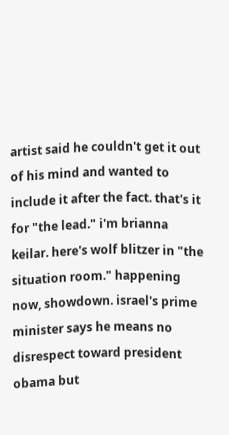artist said he couldn't get it out of his mind and wanted to include it after the fact. that's it for "the lead." i'm brianna keilar. here's wolf blitzer in "the situation room." happening now, showdown. israel's prime minister says he means no disrespect toward president obama but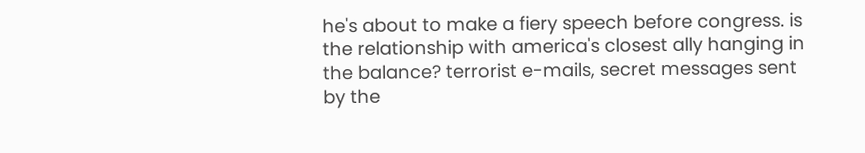he's about to make a fiery speech before congress. is the relationship with america's closest ally hanging in the balance? terrorist e-mails, secret messages sent by the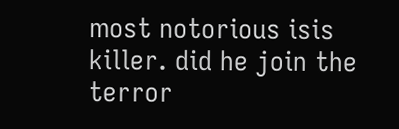most notorious isis killer. did he join the terror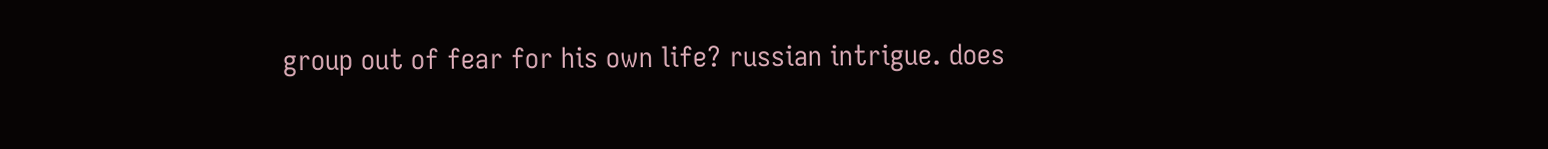group out of fear for his own life? russian intrigue. does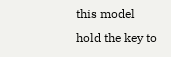this model hold the key to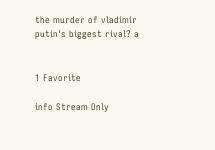the murder of vladimir putin's biggest rival? a


1 Favorite

info Stream Only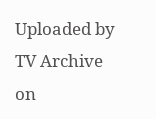Uploaded by TV Archive on